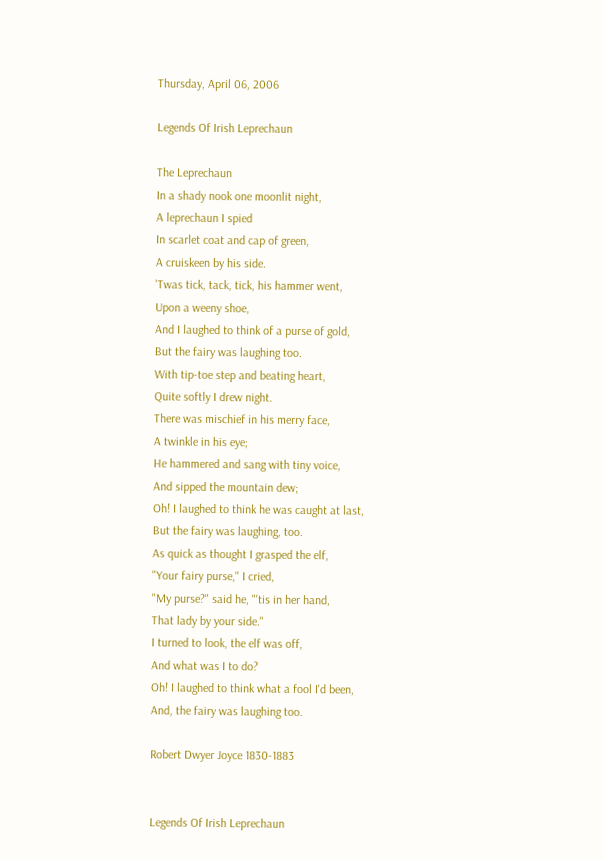Thursday, April 06, 2006

Legends Of Irish Leprechaun

The Leprechaun
In a shady nook one moonlit night,
A leprechaun I spied
In scarlet coat and cap of green,
A cruiskeen by his side.
'Twas tick, tack, tick, his hammer went,
Upon a weeny shoe,
And I laughed to think of a purse of gold,
But the fairy was laughing too.
With tip-toe step and beating heart,
Quite softly I drew night.
There was mischief in his merry face,
A twinkle in his eye;
He hammered and sang with tiny voice,
And sipped the mountain dew;
Oh! I laughed to think he was caught at last,
But the fairy was laughing, too.
As quick as thought I grasped the elf,
"Your fairy purse," I cried,
"My purse?" said he, "'tis in her hand,
That lady by your side."
I turned to look, the elf was off,
And what was I to do?
Oh! I laughed to think what a fool I'd been,
And, the fairy was laughing too.

Robert Dwyer Joyce 1830-1883


Legends Of Irish Leprechaun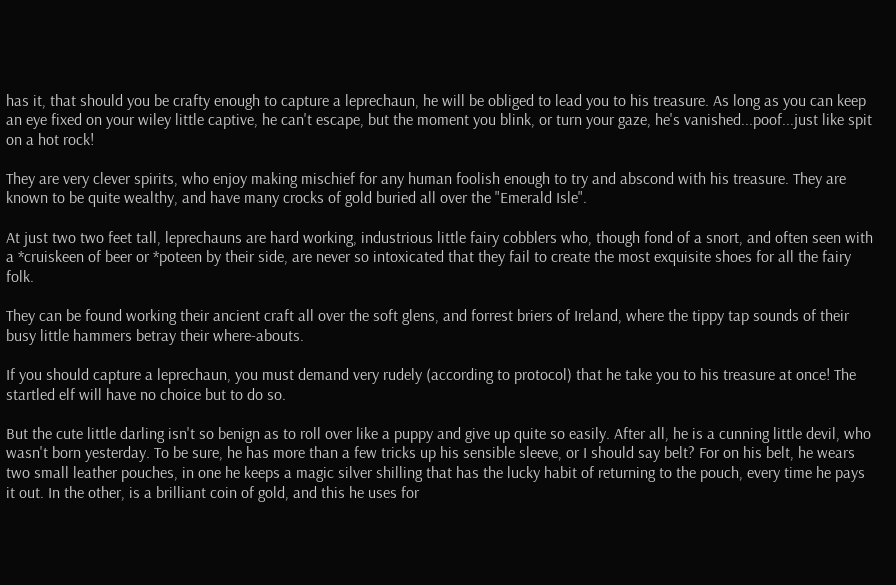has it, that should you be crafty enough to capture a leprechaun, he will be obliged to lead you to his treasure. As long as you can keep an eye fixed on your wiley little captive, he can't escape, but the moment you blink, or turn your gaze, he's vanished...poof...just like spit on a hot rock!

They are very clever spirits, who enjoy making mischief for any human foolish enough to try and abscond with his treasure. They are known to be quite wealthy, and have many crocks of gold buried all over the "Emerald Isle".

At just two two feet tall, leprechauns are hard working, industrious little fairy cobblers who, though fond of a snort, and often seen with a *cruiskeen of beer or *poteen by their side, are never so intoxicated that they fail to create the most exquisite shoes for all the fairy folk.

They can be found working their ancient craft all over the soft glens, and forrest briers of Ireland, where the tippy tap sounds of their busy little hammers betray their where-abouts.

If you should capture a leprechaun, you must demand very rudely (according to protocol) that he take you to his treasure at once! The startled elf will have no choice but to do so.

But the cute little darling isn't so benign as to roll over like a puppy and give up quite so easily. After all, he is a cunning little devil, who wasn't born yesterday. To be sure, he has more than a few tricks up his sensible sleeve, or I should say belt? For on his belt, he wears two small leather pouches, in one he keeps a magic silver shilling that has the lucky habit of returning to the pouch, every time he pays it out. In the other, is a brilliant coin of gold, and this he uses for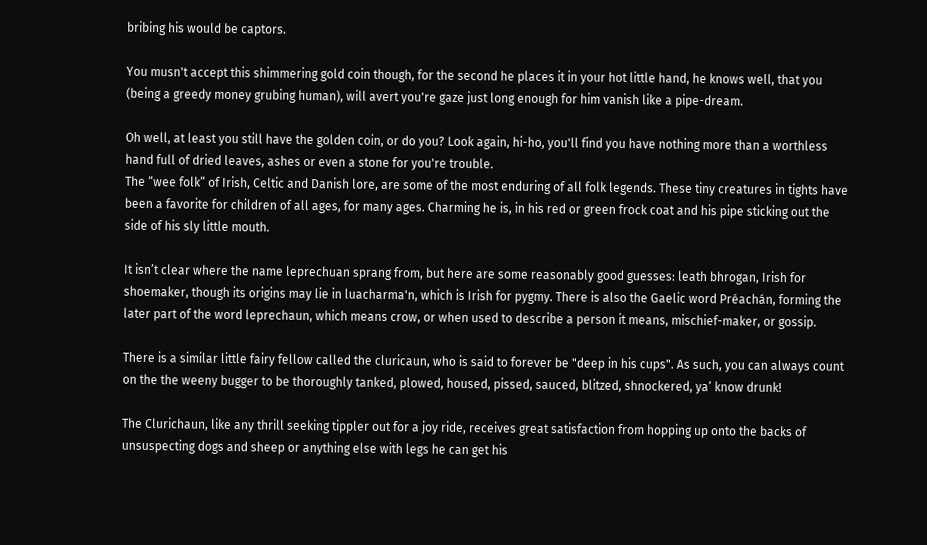bribing his would be captors.

You musn't accept this shimmering gold coin though, for the second he places it in your hot little hand, he knows well, that you (being a greedy money grubing human), will avert you're gaze just long enough for him vanish like a pipe-dream.

Oh well, at least you still have the golden coin, or do you? Look again, hi-ho, you'll find you have nothing more than a worthless hand full of dried leaves, ashes or even a stone for you're trouble.
The “wee folk” of Irish, Celtic and Danish lore, are some of the most enduring of all folk legends. These tiny creatures in tights have been a favorite for children of all ages, for many ages. Charming he is, in his red or green frock coat and his pipe sticking out the side of his sly little mouth.

It isn’t clear where the name leprechuan sprang from, but here are some reasonably good guesses: leath bhrogan, Irish for shoemaker, though its origins may lie in luacharma'n, which is Irish for pygmy. There is also the Gaelic word Préachán, forming the later part of the word leprechaun, which means crow, or when used to describe a person it means, mischief-maker, or gossip.

There is a similar little fairy fellow called the cluricaun, who is said to forever be "deep in his cups". As such, you can always count on the the weeny bugger to be thoroughly tanked, plowed, housed, pissed, sauced, blitzed, shnockered, ya’ know drunk!

The Clurichaun, like any thrill seeking tippler out for a joy ride, receives great satisfaction from hopping up onto the backs of unsuspecting dogs and sheep or anything else with legs he can get his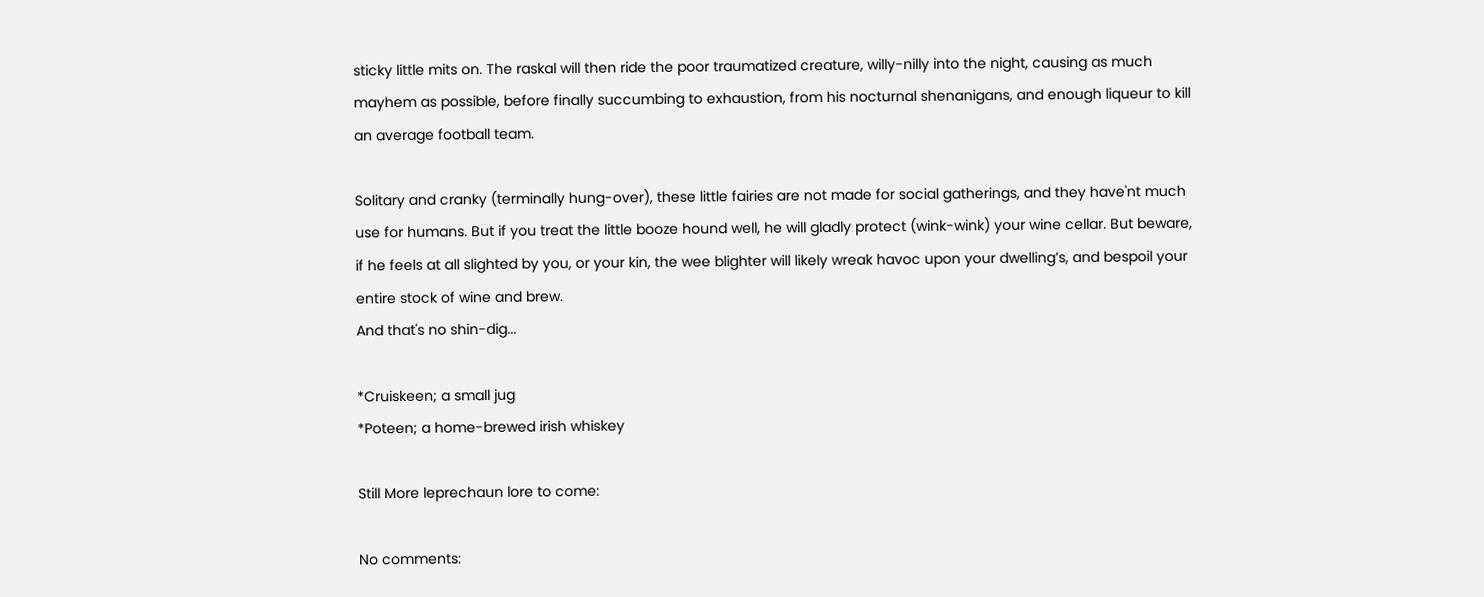sticky little mits on. The raskal will then ride the poor traumatized creature, willy-nilly into the night, causing as much mayhem as possible, before finally succumbing to exhaustion, from his nocturnal shenanigans, and enough liqueur to kill an average football team.

Solitary and cranky (terminally hung-over), these little fairies are not made for social gatherings, and they have'nt much use for humans. But if you treat the little booze hound well, he will gladly protect (wink-wink) your wine cellar. But beware, if he feels at all slighted by you, or your kin, the wee blighter will likely wreak havoc upon your dwelling’s, and bespoil your entire stock of wine and brew.
And that's no shin-dig...

*Cruiskeen; a small jug
*Poteen; a home-brewed irish whiskey

Still More leprechaun lore to come:

No comments: